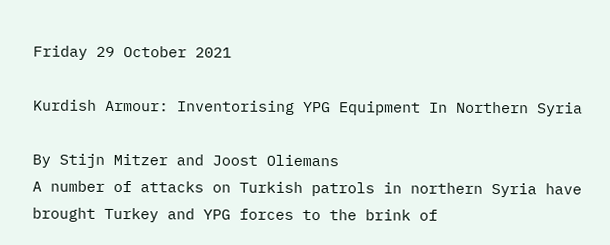Friday 29 October 2021

Kurdish Armour: Inventorising YPG Equipment In Northern Syria

By Stijn Mitzer and Joost Oliemans
A number of attacks on Turkish patrols in northern Syria have brought Turkey and YPG forces to the brink of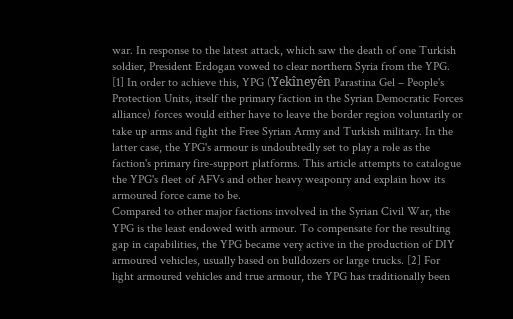war. In response to the latest attack, which saw the death of one Turkish soldier, President Erdogan vowed to clear northern Syria from the YPG. [1] In order to achieve this, YPG (Yekîneyên Parastina Gel – People's Protection Units, itself the primary faction in the Syrian Democratic Forces alliance) forces would either have to leave the border region voluntarily or take up arms and fight the Free Syrian Army and Turkish military. In the latter case, the YPG's armour is undoubtedly set to play a role as the faction's primary fire-support platforms. This article attempts to catalogue the YPG's fleet of AFVs and other heavy weaponry and explain how its armoured force came to be.
Compared to other major factions involved in the Syrian Civil War, the YPG is the least endowed with armour. To compensate for the resulting gap in capabilities, the YPG became very active in the production of DIY armoured vehicles, usually based on bulldozers or large trucks. [2] For light armoured vehicles and true armour, the YPG has traditionally been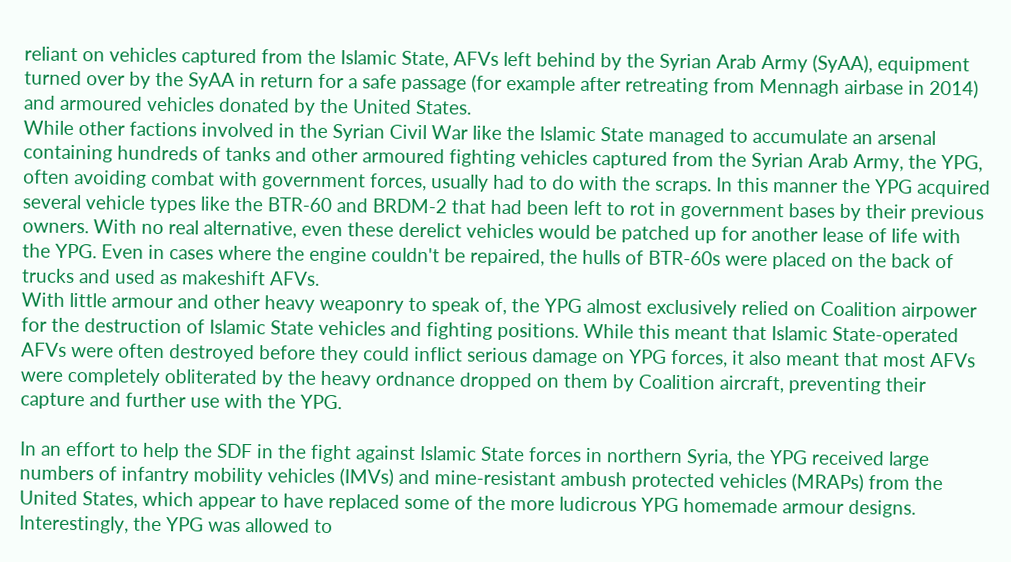reliant on vehicles captured from the Islamic State, AFVs left behind by the Syrian Arab Army (SyAA), equipment turned over by the SyAA in return for a safe passage (for example after retreating from Mennagh airbase in 2014) and armoured vehicles donated by the United States.
While other factions involved in the Syrian Civil War like the Islamic State managed to accumulate an arsenal containing hundreds of tanks and other armoured fighting vehicles captured from the Syrian Arab Army, the YPG, often avoiding combat with government forces, usually had to do with the scraps. In this manner the YPG acquired several vehicle types like the BTR-60 and BRDM-2 that had been left to rot in government bases by their previous owners. With no real alternative, even these derelict vehicles would be patched up for another lease of life with the YPG. Even in cases where the engine couldn't be repaired, the hulls of BTR-60s were placed on the back of trucks and used as makeshift AFVs.
With little armour and other heavy weaponry to speak of, the YPG almost exclusively relied on Coalition airpower for the destruction of Islamic State vehicles and fighting positions. While this meant that Islamic State-operated AFVs were often destroyed before they could inflict serious damage on YPG forces, it also meant that most AFVs were completely obliterated by the heavy ordnance dropped on them by Coalition aircraft, preventing their capture and further use with the YPG.

In an effort to help the SDF in the fight against Islamic State forces in northern Syria, the YPG received large numbers of infantry mobility vehicles (IMVs) and mine-resistant ambush protected vehicles (MRAPs) from the United States, which appear to have replaced some of the more ludicrous YPG homemade armour designs. Interestingly, the YPG was allowed to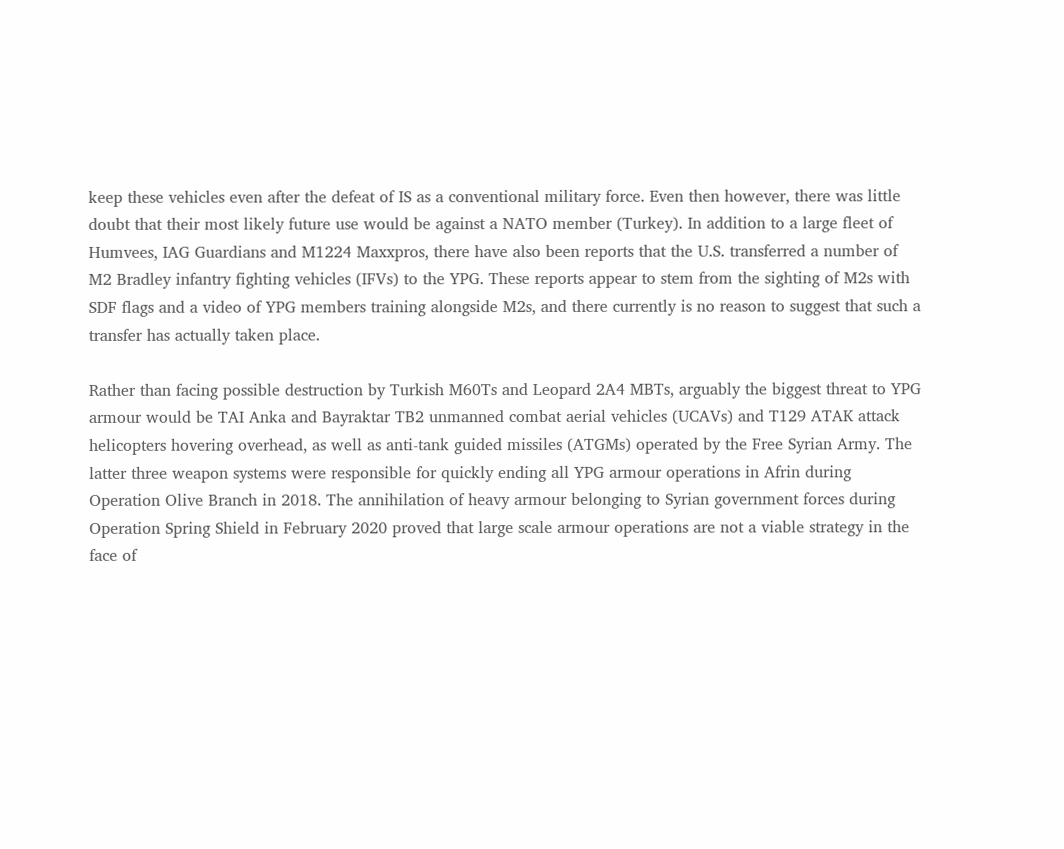keep these vehicles even after the defeat of IS as a conventional military force. Even then however, there was little doubt that their most likely future use would be against a NATO member (Turkey). In addition to a large fleet of Humvees, IAG Guardians and M1224 Maxxpros, there have also been reports that the U.S. transferred a number of M2 Bradley infantry fighting vehicles (IFVs) to the YPG. These reports appear to stem from the sighting of M2s with SDF flags and a video of YPG members training alongside M2s, and there currently is no reason to suggest that such a transfer has actually taken place.

Rather than facing possible destruction by Turkish M60Ts and Leopard 2A4 MBTs, arguably the biggest threat to YPG armour would be TAI Anka and Bayraktar TB2 unmanned combat aerial vehicles (UCAVs) and T129 ATAK attack helicopters hovering overhead, as well as anti-tank guided missiles (ATGMs) operated by the Free Syrian Army. The latter three weapon systems were responsible for quickly ending all YPG armour operations in Afrin during Operation Olive Branch in 2018. The annihilation of heavy armour belonging to Syrian government forces during Operation Spring Shield in February 2020 proved that large scale armour operations are not a viable strategy in the face of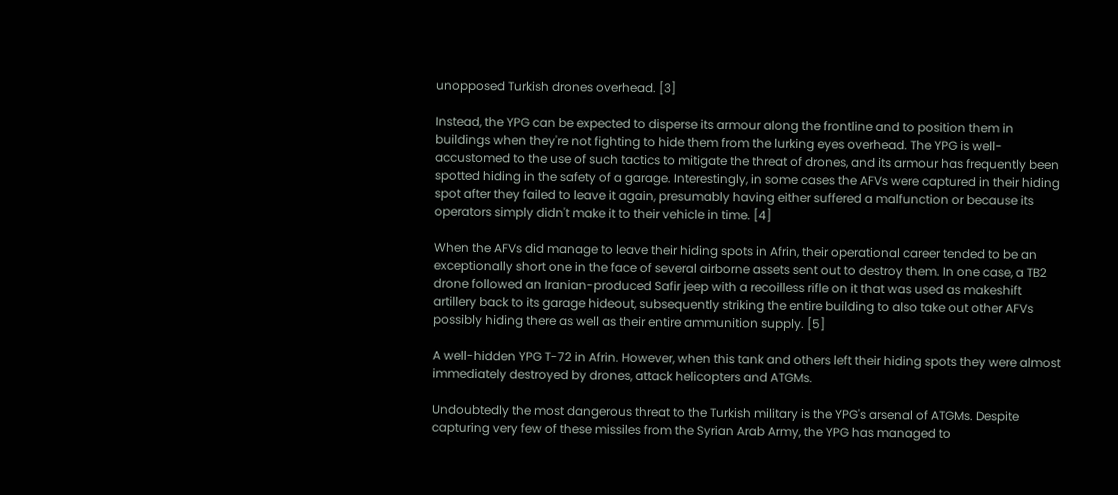unopposed Turkish drones overhead. [3]

Instead, the YPG can be expected to disperse its armour along the frontline and to position them in buildings when they're not fighting to hide them from the lurking eyes overhead. The YPG is well-accustomed to the use of such tactics to mitigate the threat of drones, and its armour has frequently been spotted hiding in the safety of a garage. Interestingly, in some cases the AFVs were captured in their hiding spot after they failed to leave it again, presumably having either suffered a malfunction or because its operators simply didn't make it to their vehicle in time. [4]

When the AFVs did manage to leave their hiding spots in Afrin, their operational career tended to be an exceptionally short one in the face of several airborne assets sent out to destroy them. In one case, a TB2 drone followed an Iranian-produced Safir jeep with a recoilless rifle on it that was used as makeshift artillery back to its garage hideout, subsequently striking the entire building to also take out other AFVs possibly hiding there as well as their entire ammunition supply. [5]

A well-hidden YPG T-72 in Afrin. However, when this tank and others left their hiding spots they were almost immediately destroyed by drones, attack helicopters and ATGMs.

Undoubtedly the most dangerous threat to the Turkish military is the YPG's arsenal of ATGMs. Despite capturing very few of these missiles from the Syrian Arab Army, the YPG has managed to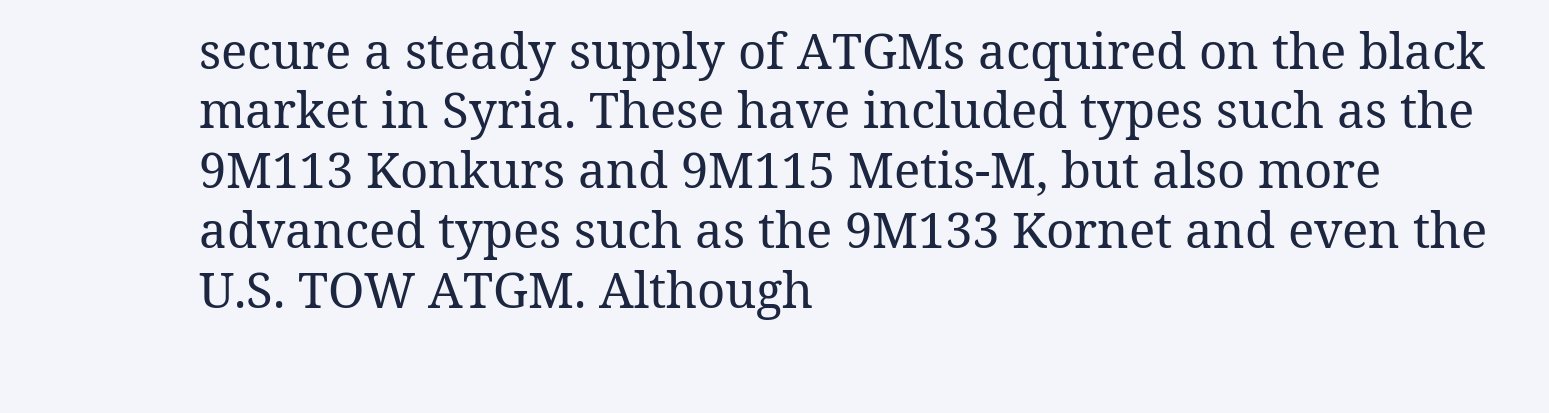secure a steady supply of ATGMs acquired on the black market in Syria. These have included types such as the 9M113 Konkurs and 9M115 Metis-M, but also more advanced types such as the 9M133 Kornet and even the U.S. TOW ATGM. Although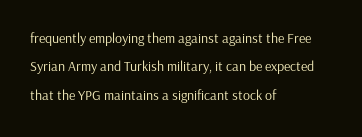frequently employing them against against the Free Syrian Army and Turkish military, it can be expected that the YPG maintains a significant stock of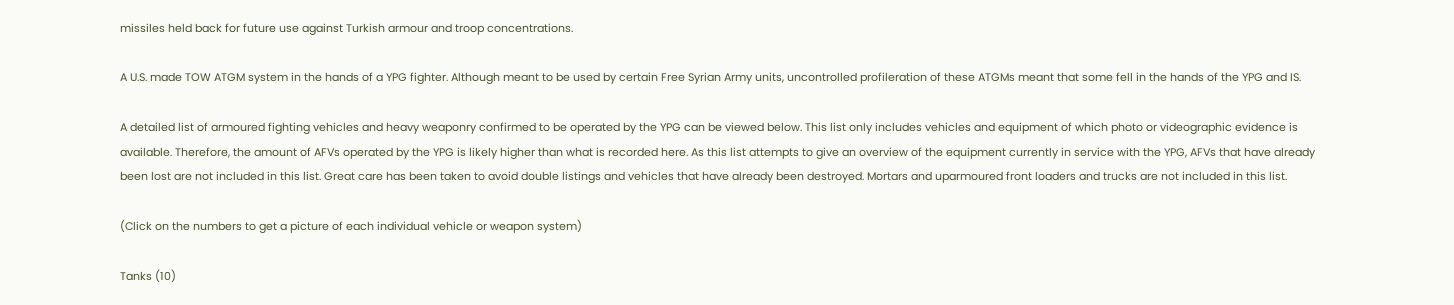missiles held back for future use against Turkish armour and troop concentrations.

A U.S. made TOW ATGM system in the hands of a YPG fighter. Although meant to be used by certain Free Syrian Army units, uncontrolled profileration of these ATGMs meant that some fell in the hands of the YPG and IS.

A detailed list of armoured fighting vehicles and heavy weaponry confirmed to be operated by the YPG can be viewed below. This list only includes vehicles and equipment of which photo or videographic evidence is available. Therefore, the amount of AFVs operated by the YPG is likely higher than what is recorded here. As this list attempts to give an overview of the equipment currently in service with the YPG, AFVs that have already been lost are not included in this list. Great care has been taken to avoid double listings and vehicles that have already been destroyed. Mortars and uparmoured front loaders and trucks are not included in this list.

(Click on the numbers to get a picture of each individual vehicle or weapon system)

Tanks (10)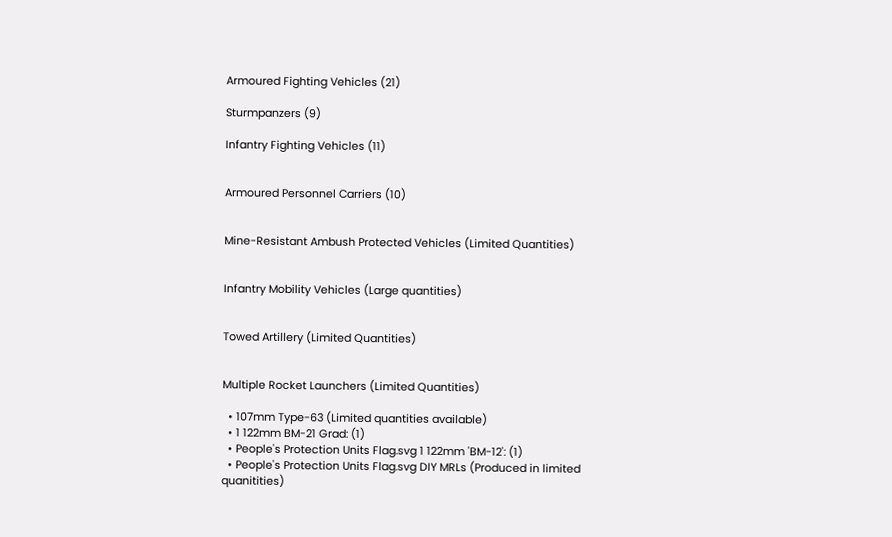Armoured Fighting Vehicles (21)

Sturmpanzers (9)

Infantry Fighting Vehicles (11)


Armoured Personnel Carriers (10)


Mine-Resistant Ambush Protected Vehicles (Limited Quantities)


Infantry Mobility Vehicles (Large quantities)


Towed Artillery (Limited Quantities)


Multiple Rocket Launchers (Limited Quantities)

  • 107mm Type-63 (Limited quantities available)
  • 1 122mm BM-21 Grad: (1)
  • People's Protection Units Flag.svg 1 122mm 'BM-12': (1)
  • People's Protection Units Flag.svg DIY MRLs (Produced in limited quanitities)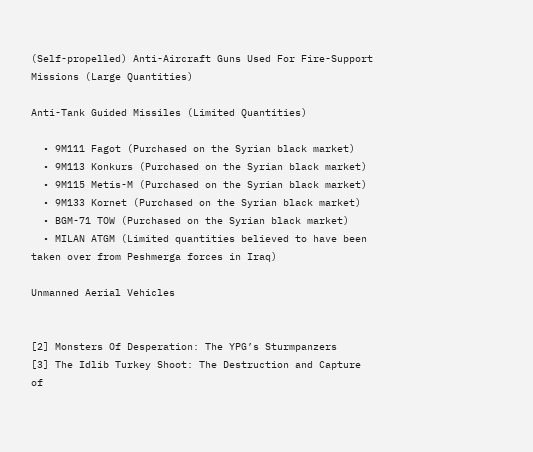(Self-propelled) Anti-Aircraft Guns Used For Fire-Support Missions (Large Quantities)

Anti-Tank Guided Missiles (Limited Quantities)

  • 9M111 Fagot (Purchased on the Syrian black market)
  • 9M113 Konkurs (Purchased on the Syrian black market)
  • 9M115 Metis-M (Purchased on the Syrian black market)
  • 9M133 Kornet (Purchased on the Syrian black market)
  • BGM-71 TOW (Purchased on the Syrian black market)
  • MILAN ATGM (Limited quantities believed to have been taken over from Peshmerga forces in Iraq)

Unmanned Aerial Vehicles


[2] Monsters Of Desperation: The YPG’s Sturmpanzers
[3] The Idlib Turkey Shoot: The Destruction and Capture of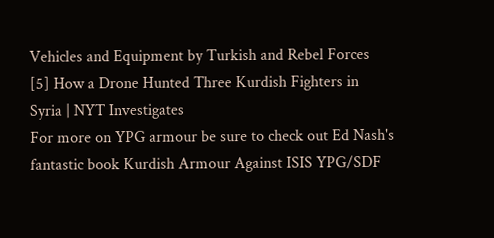Vehicles and Equipment by Turkish and Rebel Forces
[5] How a Drone Hunted Three Kurdish Fighters in Syria | NYT Investigates
For more on YPG armour be sure to check out Ed Nash's fantastic book Kurdish Armour Against ISIS YPG/SDF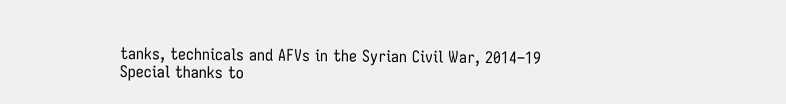tanks, technicals and AFVs in the Syrian Civil War, 2014–19
Special thanks to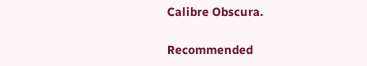Calibre Obscura.

Recommended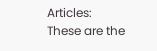Articles:
These are the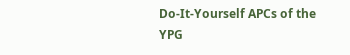Do-It-Yourself APCs of the YPG